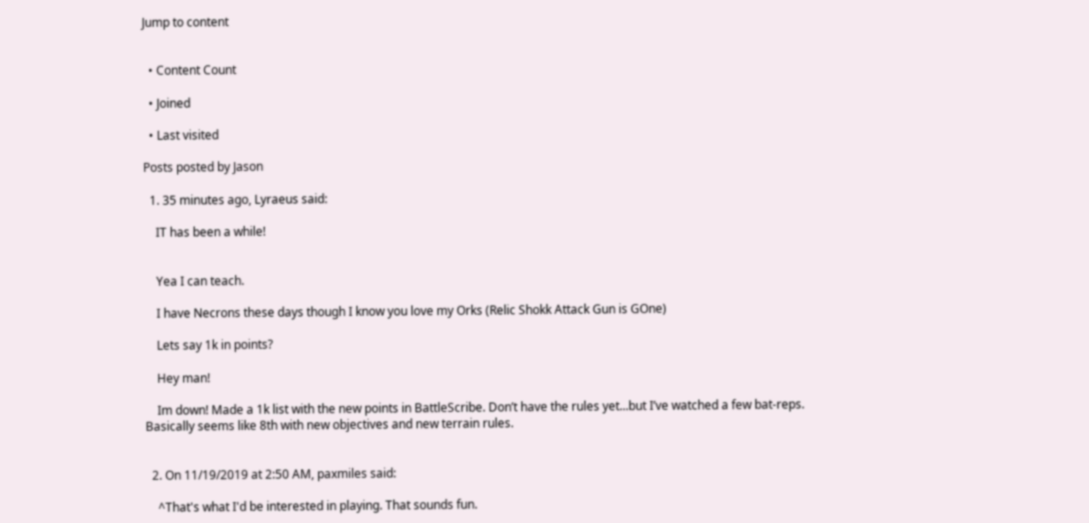Jump to content


  • Content Count

  • Joined

  • Last visited

Posts posted by Jason

  1. 35 minutes ago, Lyraeus said:

    IT has been a while!


    Yea I can teach.

    I have Necrons these days though I know you love my Orks (Relic Shokk Attack Gun is GOne)

    Lets say 1k in points?

    Hey man!

    Im down! Made a 1k list with the new points in BattleScribe. Don’t have the rules yet...but I’ve watched a few bat-reps. Basically seems like 8th with new objectives and new terrain rules.


  2. On 11/19/2019 at 2:50 AM, paxmiles said:

    ^That's what I'd be interested in playing. That sounds fun.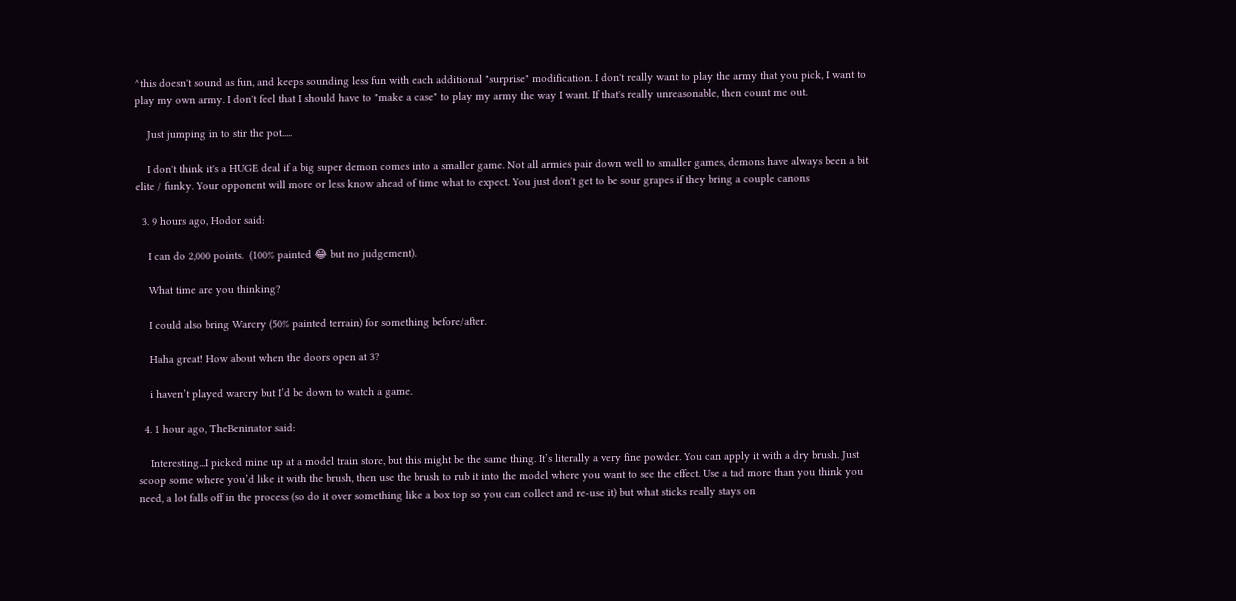^this doesn't sound as fun, and keeps sounding less fun with each additional "surprise" modification. I don't really want to play the army that you pick, I want to play my own army. I don't feel that I should have to "make a case" to play my army the way I want. If that's really unreasonable, then count me out.

    Just jumping in to stir the pot.....

    I don't think it's a HUGE deal if a big super demon comes into a smaller game. Not all armies pair down well to smaller games, demons have always been a bit elite / funky. Your opponent will more or less know ahead of time what to expect. You just don't get to be sour grapes if they bring a couple canons

  3. 9 hours ago, Hodor said:

    I can do 2,000 points.  (100% painted 😂 but no judgement).

    What time are you thinking?

    I could also bring Warcry (50% painted terrain) for something before/after.

    Haha great! How about when the doors open at 3?

    i haven’t played warcry but I’d be down to watch a game.

  4. 1 hour ago, TheBeninator said:

    Interesting...I picked mine up at a model train store, but this might be the same thing. It’s literally a very fine powder. You can apply it with a dry brush. Just scoop some where you’d like it with the brush, then use the brush to rub it into the model where you want to see the effect. Use a tad more than you think you need, a lot falls off in the process (so do it over something like a box top so you can collect and re-use it) but what sticks really stays on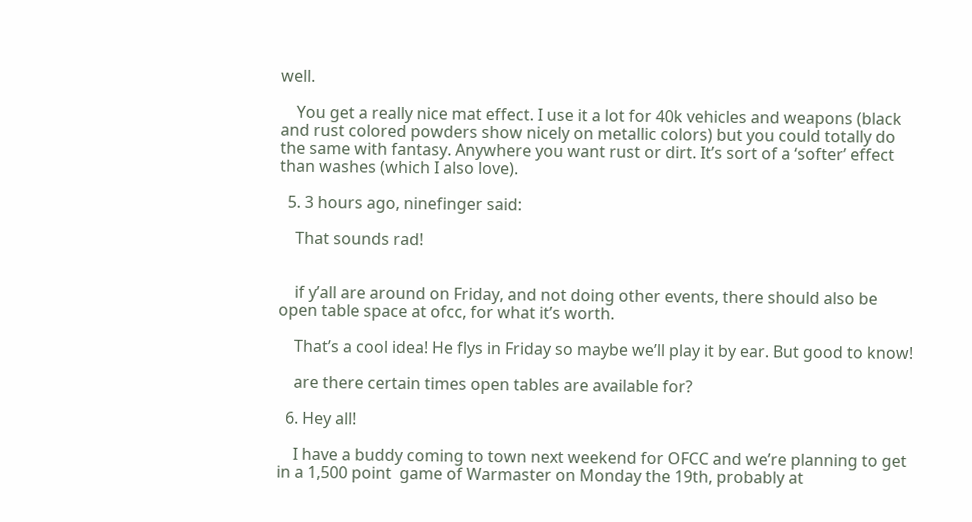well.

    You get a really nice mat effect. I use it a lot for 40k vehicles and weapons (black and rust colored powders show nicely on metallic colors) but you could totally do the same with fantasy. Anywhere you want rust or dirt. It’s sort of a ‘softer’ effect than washes (which I also love).

  5. 3 hours ago, ninefinger said:

    That sounds rad!


    if y’all are around on Friday, and not doing other events, there should also be open table space at ofcc, for what it’s worth.

    That’s a cool idea! He flys in Friday so maybe we’ll play it by ear. But good to know!

    are there certain times open tables are available for?

  6. Hey all!

    I have a buddy coming to town next weekend for OFCC and we’re planning to get in a 1,500 point  game of Warmaster on Monday the 19th, probably at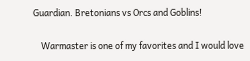Guardian. Bretonians vs Orcs and Goblins!

    Warmaster is one of my favorites and I would love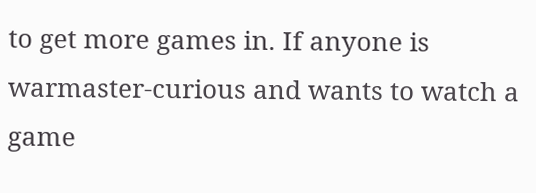to get more games in. If anyone is warmaster-curious and wants to watch a game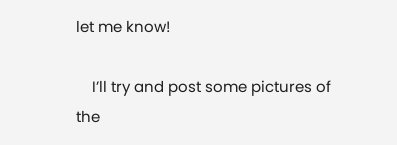let me know!

    I’ll try and post some pictures of the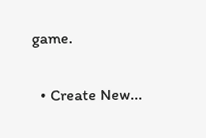game.

  • Create New...